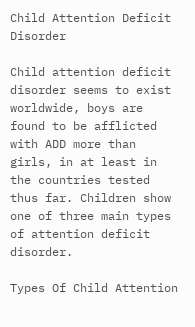Child Attention Deficit Disorder

Child attention deficit disorder seems to exist worldwide, boys are found to be afflicted with ADD more than girls, in at least in the countries tested thus far. Children show one of three main types of attention deficit disorder.

Types Of Child Attention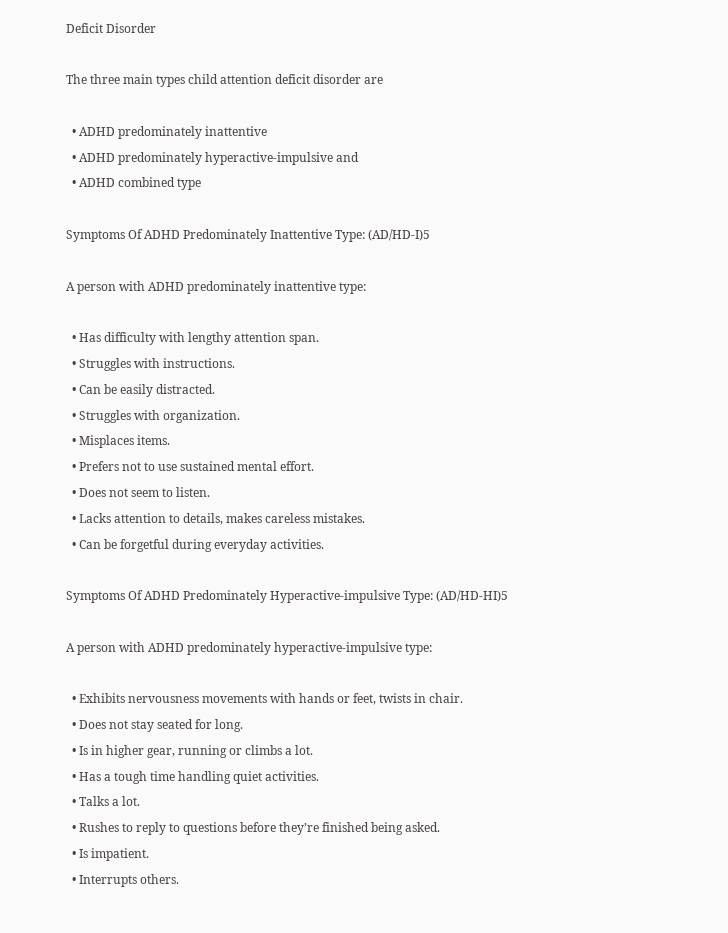Deficit Disorder

The three main types child attention deficit disorder are

  • ADHD predominately inattentive
  • ADHD predominately hyperactive-impulsive and
  • ADHD combined type

Symptoms Of ADHD Predominately Inattentive Type: (AD/HD-I)5

A person with ADHD predominately inattentive type:

  • Has difficulty with lengthy attention span.
  • Struggles with instructions.
  • Can be easily distracted.
  • Struggles with organization.
  • Misplaces items.
  • Prefers not to use sustained mental effort.
  • Does not seem to listen.
  • Lacks attention to details, makes careless mistakes.
  • Can be forgetful during everyday activities.

Symptoms Of ADHD Predominately Hyperactive-impulsive Type: (AD/HD-HI)5

A person with ADHD predominately hyperactive-impulsive type:

  • Exhibits nervousness movements with hands or feet, twists in chair.
  • Does not stay seated for long.
  • Is in higher gear, running or climbs a lot.
  • Has a tough time handling quiet activities.
  • Talks a lot.
  • Rushes to reply to questions before they’re finished being asked.
  • Is impatient.
  • Interrupts others.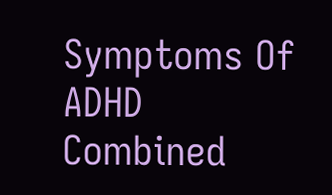Symptoms Of ADHD Combined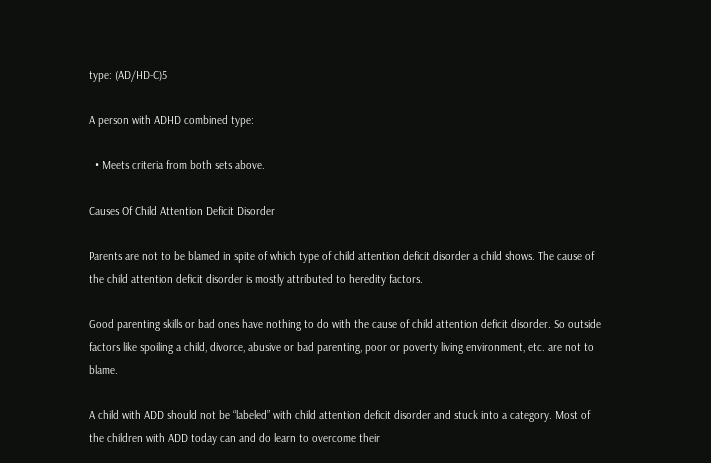type: (AD/HD-C)5

A person with ADHD combined type:

  • Meets criteria from both sets above.

Causes Of Child Attention Deficit Disorder

Parents are not to be blamed in spite of which type of child attention deficit disorder a child shows. The cause of the child attention deficit disorder is mostly attributed to heredity factors.

Good parenting skills or bad ones have nothing to do with the cause of child attention deficit disorder. So outside factors like spoiling a child, divorce, abusive or bad parenting, poor or poverty living environment, etc. are not to blame.

A child with ADD should not be “labeled” with child attention deficit disorder and stuck into a category. Most of the children with ADD today can and do learn to overcome their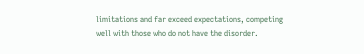limitations and far exceed expectations, competing well with those who do not have the disorder.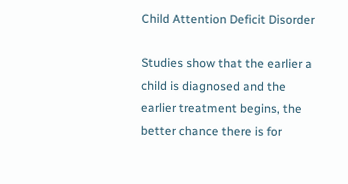Child Attention Deficit Disorder

Studies show that the earlier a child is diagnosed and the earlier treatment begins, the better chance there is for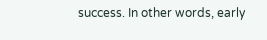success. In other words, early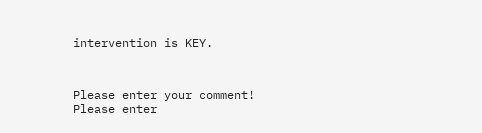intervention is KEY.



Please enter your comment!
Please enter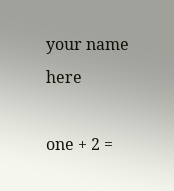your name here

one + 2 =